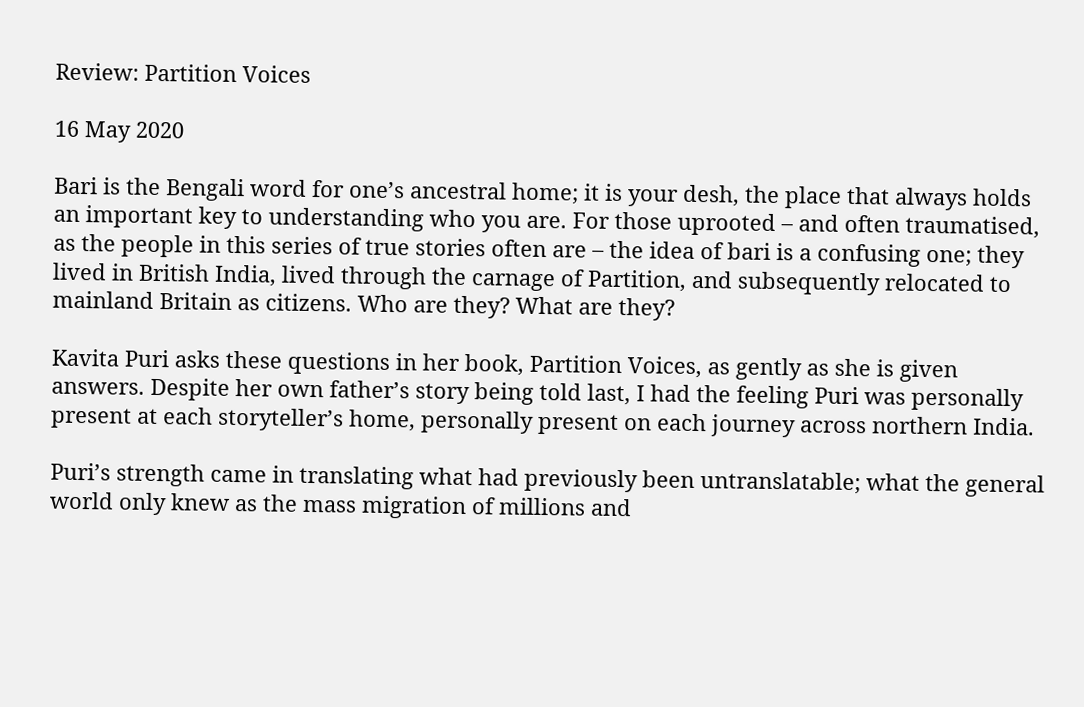Review: Partition Voices

16 May 2020

Bari is the Bengali word for one’s ancestral home; it is your desh, the place that always holds an important key to understanding who you are. For those uprooted – and often traumatised, as the people in this series of true stories often are – the idea of bari is a confusing one; they lived in British India, lived through the carnage of Partition, and subsequently relocated to mainland Britain as citizens. Who are they? What are they?

Kavita Puri asks these questions in her book, Partition Voices, as gently as she is given answers. Despite her own father’s story being told last, I had the feeling Puri was personally present at each storyteller’s home, personally present on each journey across northern India.

Puri’s strength came in translating what had previously been untranslatable; what the general world only knew as the mass migration of millions and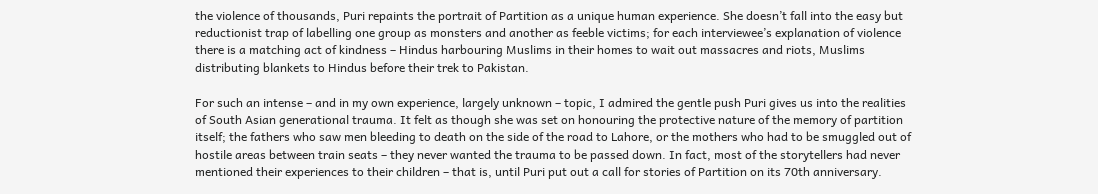the violence of thousands, Puri repaints the portrait of Partition as a unique human experience. She doesn’t fall into the easy but reductionist trap of labelling one group as monsters and another as feeble victims; for each interviewee’s explanation of violence there is a matching act of kindness – Hindus harbouring Muslims in their homes to wait out massacres and riots, Muslims distributing blankets to Hindus before their trek to Pakistan.

For such an intense – and in my own experience, largely unknown – topic, I admired the gentle push Puri gives us into the realities of South Asian generational trauma. It felt as though she was set on honouring the protective nature of the memory of partition itself; the fathers who saw men bleeding to death on the side of the road to Lahore, or the mothers who had to be smuggled out of hostile areas between train seats – they never wanted the trauma to be passed down. In fact, most of the storytellers had never mentioned their experiences to their children – that is, until Puri put out a call for stories of Partition on its 70th anniversary.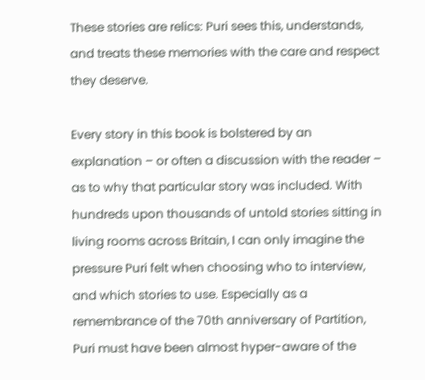These stories are relics: Puri sees this, understands, and treats these memories with the care and respect they deserve.

Every story in this book is bolstered by an explanation – or often a discussion with the reader – as to why that particular story was included. With hundreds upon thousands of untold stories sitting in living rooms across Britain, I can only imagine the pressure Puri felt when choosing who to interview, and which stories to use. Especially as a remembrance of the 70th anniversary of Partition, Puri must have been almost hyper-aware of the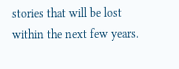stories that will be lost within the next few years.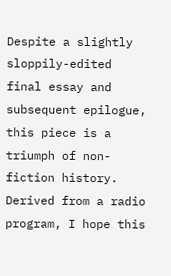Despite a slightly sloppily-edited final essay and subsequent epilogue, this piece is a triumph of non-fiction history. Derived from a radio program, I hope this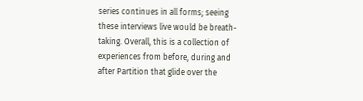series continues in all forms; seeing these interviews live would be breath-taking. Overall, this is a collection of experiences from before, during and after Partition that glide over the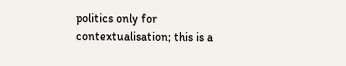politics only for contextualisation; this is a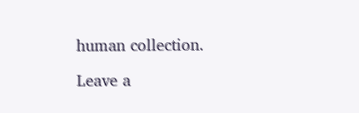human collection.

Leave a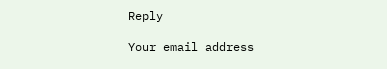Reply

Your email address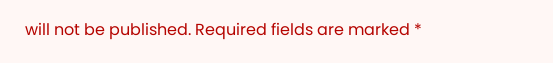will not be published. Required fields are marked *